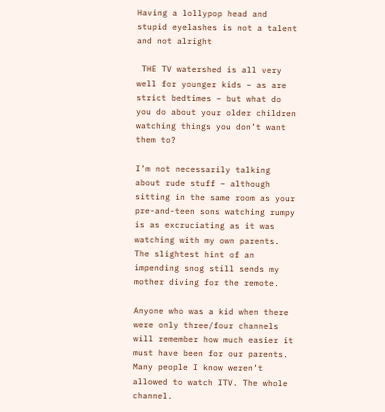Having a lollypop head and stupid eyelashes is not a talent and not alright

 THE TV watershed is all very well for younger kids – as are strict bedtimes – but what do you do about your older children watching things you don’t want them to?

I’m not necessarily talking about rude stuff – although sitting in the same room as your pre-and-teen sons watching rumpy is as excruciating as it was watching with my own parents. The slightest hint of an impending snog still sends my mother diving for the remote.

Anyone who was a kid when there were only three/four channels will remember how much easier it must have been for our parents. Many people I know weren’t allowed to watch ITV. The whole channel.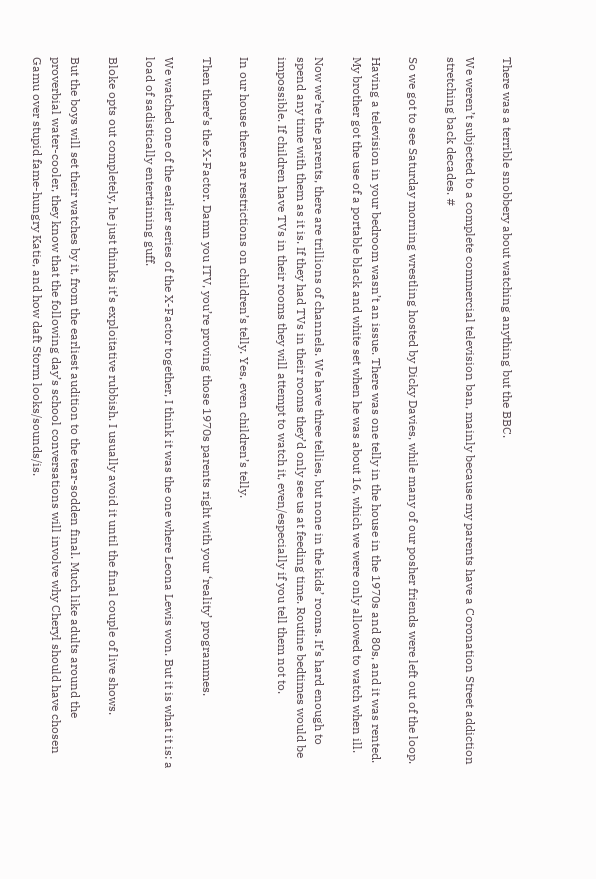There was a terrible snobbery about watching anything but the BBC.

We weren’t subjected to a complete commercial television ban, mainly because my parents have a Coronation Street addiction stretching back decades. #

So we got to see Saturday morning wrestling hosted by Dicky Davies, while many of our posher friends were left out of the loop.

Having a television in your bedroom wasn’t an issue. There was one telly in the house in the 1970s and 80s, and it was rented. My brother got the use of a portable black and white set when he was about 16, which we were only allowed to watch when ill.

Now we’re the parents, there are trillions of channels. We have three tellies, but none in the kids’ rooms. It’s hard enough to spend any time with them as it is. If they had TVs in their rooms they’d only see us at feeding time. Routine bedtimes would be impossible. If children have TVs in their rooms they will attempt to watch it, even/especially if you tell them not to.

In our house there are restrictions on children’s telly. Yes, even children’s telly.

Then there’s the X-Factor. Damn you ITV, you’re proving those 1970s parents right with your ‘reality’ programmes.

We watched one of the earlier series of the X-Factor together, I think it was the one where Leona Lewis won. But it is what it is: a load of sadistically entertaining guff.

Bloke opts out completely, he just thinks it’s exploitative rubbish. I usually avoid it until the final couple of live shows.

But the boys will set their watches by it, from the earliest audition to the tear-sodden final. Much like adults around the proverbial water-cooler, they know that the following day’s school conversations will involve why Cheryl should have chosen Gamu over stupid fame-hungry Katie, and how daft Storm looks/sounds/is.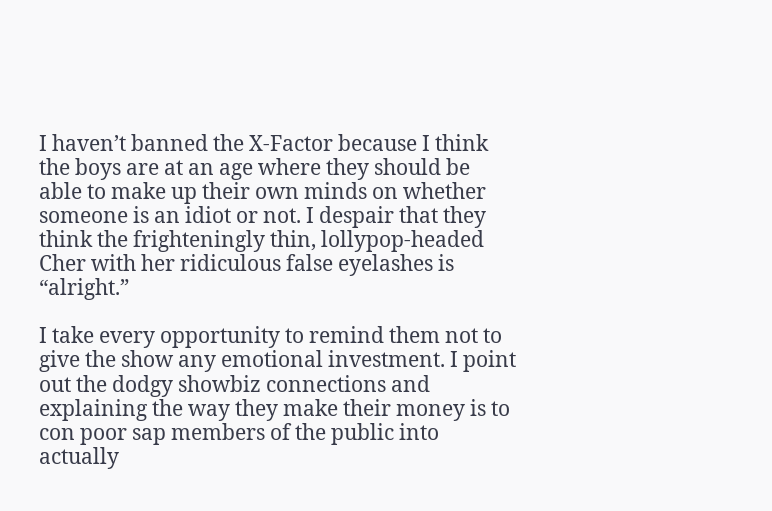I haven’t banned the X-Factor because I think the boys are at an age where they should be able to make up their own minds on whether someone is an idiot or not. I despair that they think the frighteningly thin, lollypop-headed Cher with her ridiculous false eyelashes is “alright.”

I take every opportunity to remind them not to give the show any emotional investment. I point out the dodgy showbiz connections and explaining the way they make their money is to con poor sap members of the public into actually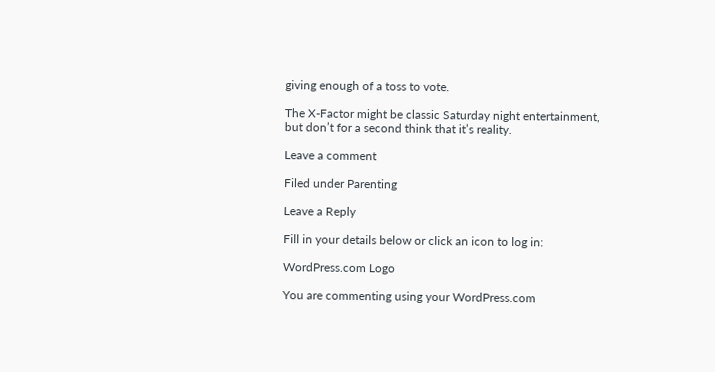giving enough of a toss to vote.

The X-Factor might be classic Saturday night entertainment, but don’t for a second think that it’s reality.

Leave a comment

Filed under Parenting

Leave a Reply

Fill in your details below or click an icon to log in:

WordPress.com Logo

You are commenting using your WordPress.com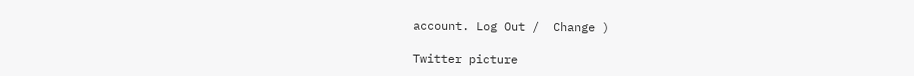account. Log Out /  Change )

Twitter picture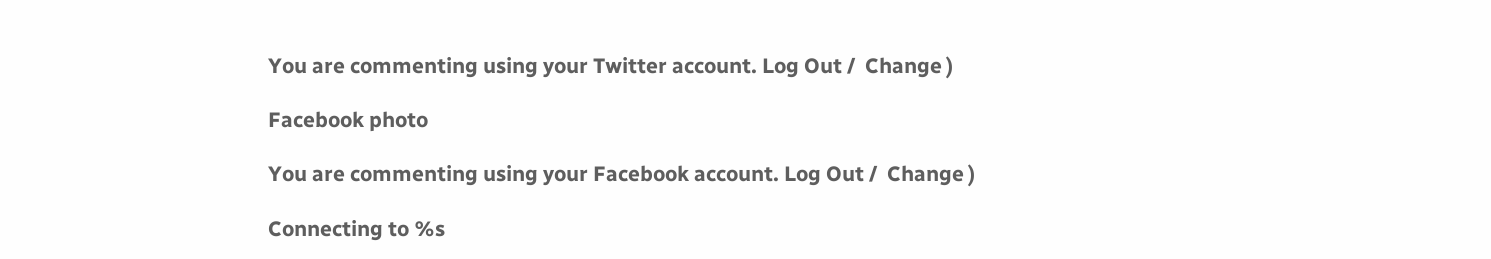You are commenting using your Twitter account. Log Out /  Change )

Facebook photo

You are commenting using your Facebook account. Log Out /  Change )

Connecting to %s